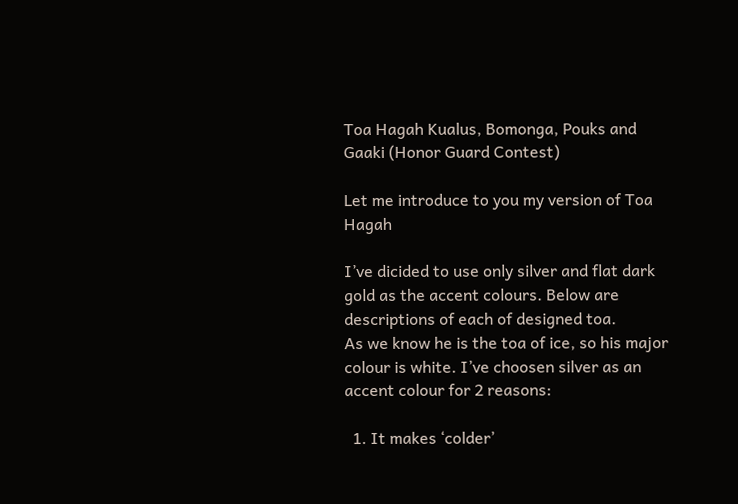Toa Hagah Kualus, Bomonga, Pouks and Gaaki (Honor Guard Contest)

Let me introduce to you my version of Toa Hagah

I’ve dicided to use only silver and flat dark gold as the accent colours. Below are descriptions of each of designed toa.
As we know he is the toa of ice, so his major colour is white. I’ve choosen silver as an accent colour for 2 reasons:

  1. It makes ‘colder’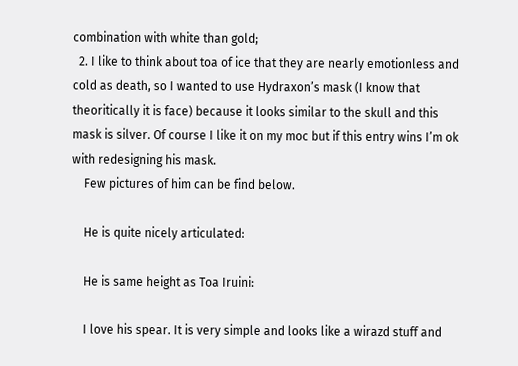combination with white than gold;
  2. I like to think about toa of ice that they are nearly emotionless and cold as death, so I wanted to use Hydraxon’s mask (I know that theoritically it is face) because it looks similar to the skull and this mask is silver. Of course I like it on my moc but if this entry wins I’m ok with redesigning his mask.
    Few pictures of him can be find below.

    He is quite nicely articulated:

    He is same height as Toa Iruini:

    I love his spear. It is very simple and looks like a wirazd stuff and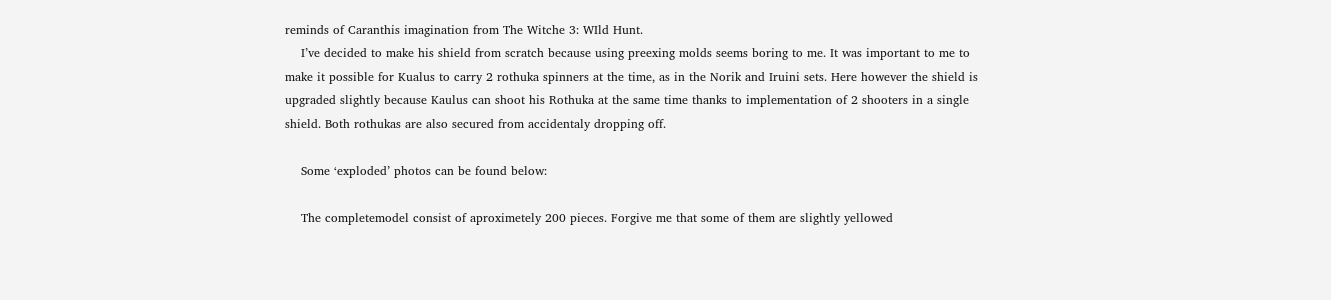reminds of Caranthis imagination from The Witche 3: WIld Hunt.
    I’ve decided to make his shield from scratch because using preexing molds seems boring to me. It was important to me to make it possible for Kualus to carry 2 rothuka spinners at the time, as in the Norik and Iruini sets. Here however the shield is upgraded slightly because Kaulus can shoot his Rothuka at the same time thanks to implementation of 2 shooters in a single shield. Both rothukas are also secured from accidentaly dropping off.

    Some ‘exploded’ photos can be found below:

    The completemodel consist of aproximetely 200 pieces. Forgive me that some of them are slightly yellowed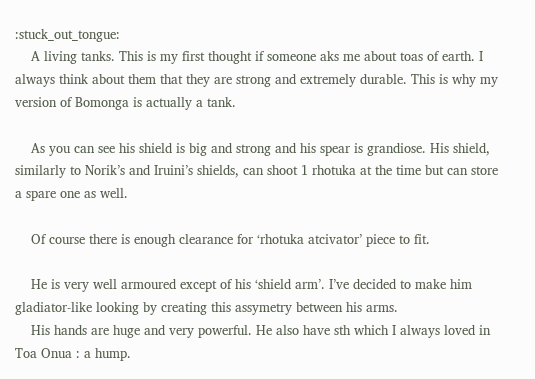:stuck_out_tongue:
    A living tanks. This is my first thought if someone aks me about toas of earth. I always think about them that they are strong and extremely durable. This is why my version of Bomonga is actually a tank.

    As you can see his shield is big and strong and his spear is grandiose. His shield, similarly to Norik’s and Iruini’s shields, can shoot 1 rhotuka at the time but can store a spare one as well.

    Of course there is enough clearance for ‘rhotuka atcivator’ piece to fit.

    He is very well armoured except of his ‘shield arm’. I’ve decided to make him gladiator-like looking by creating this assymetry between his arms.
    His hands are huge and very powerful. He also have sth which I always loved in Toa Onua : a hump.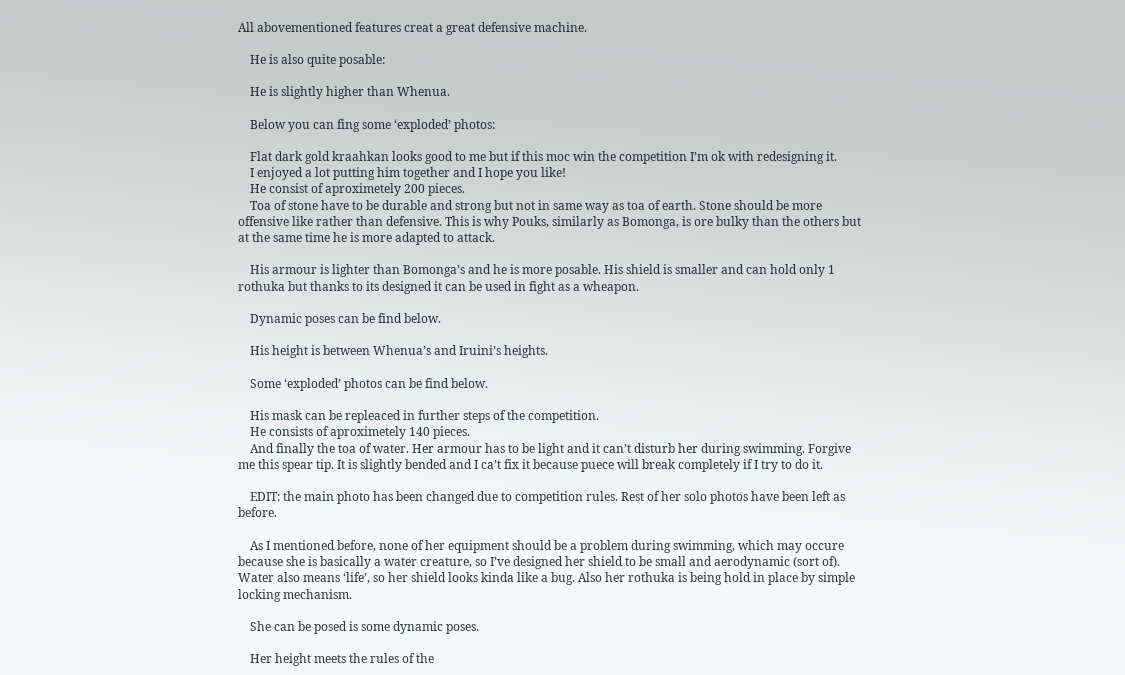All abovementioned features creat a great defensive machine.

    He is also quite posable:

    He is slightly higher than Whenua.

    Below you can fing some ‘exploded’ photos:

    Flat dark gold kraahkan looks good to me but if this moc win the competition I’m ok with redesigning it.
    I enjoyed a lot putting him together and I hope you like!
    He consist of aproximetely 200 pieces.
    Toa of stone have to be durable and strong but not in same way as toa of earth. Stone should be more offensive like rather than defensive. This is why Pouks, similarly as Bomonga, is ore bulky than the others but at the same time he is more adapted to attack.

    His armour is lighter than Bomonga’s and he is more posable. His shield is smaller and can hold only 1 rothuka but thanks to its designed it can be used in fight as a wheapon.

    Dynamic poses can be find below.

    His height is between Whenua’s and Iruini’s heights.

    Some ‘exploded’ photos can be find below.

    His mask can be repleaced in further steps of the competition.
    He consists of aproximetely 140 pieces.
    And finally the toa of water. Her armour has to be light and it can’t disturb her during swimming. Forgive me this spear tip. It is slightly bended and I ca’t fix it because puece will break completely if I try to do it.

    EDIT: the main photo has been changed due to competition rules. Rest of her solo photos have been left as before.

    As I mentioned before, none of her equipment should be a problem during swimming, which may occure because she is basically a water creature, so I’ve designed her shield to be small and aerodynamic (sort of). Water also means ‘life’, so her shield looks kinda like a bug. Also her rothuka is being hold in place by simple locking mechanism.

    She can be posed is some dynamic poses.

    Her height meets the rules of the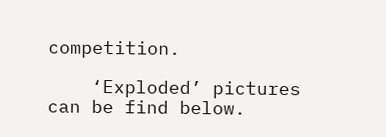competition.

    ‘Exploded’ pictures can be find below.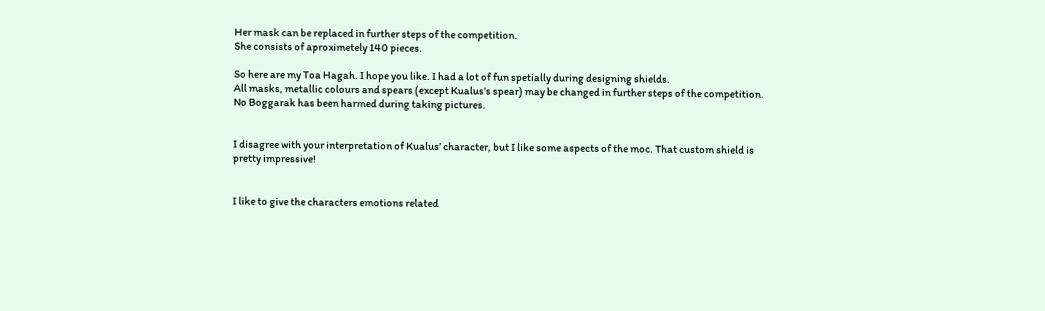Her mask can be replaced in further steps of the competition.
She consists of aproximetely 140 pieces.

So here are my Toa Hagah. I hope you like. I had a lot of fun spetially during designing shields.
All masks, metallic colours and spears (except Kualus’s spear) may be changed in further steps of the competition.
No Boggarak has been harmed during taking pictures.


I disagree with your interpretation of Kualus’ character, but I like some aspects of the moc. That custom shield is pretty impressive!


I like to give the characters emotions related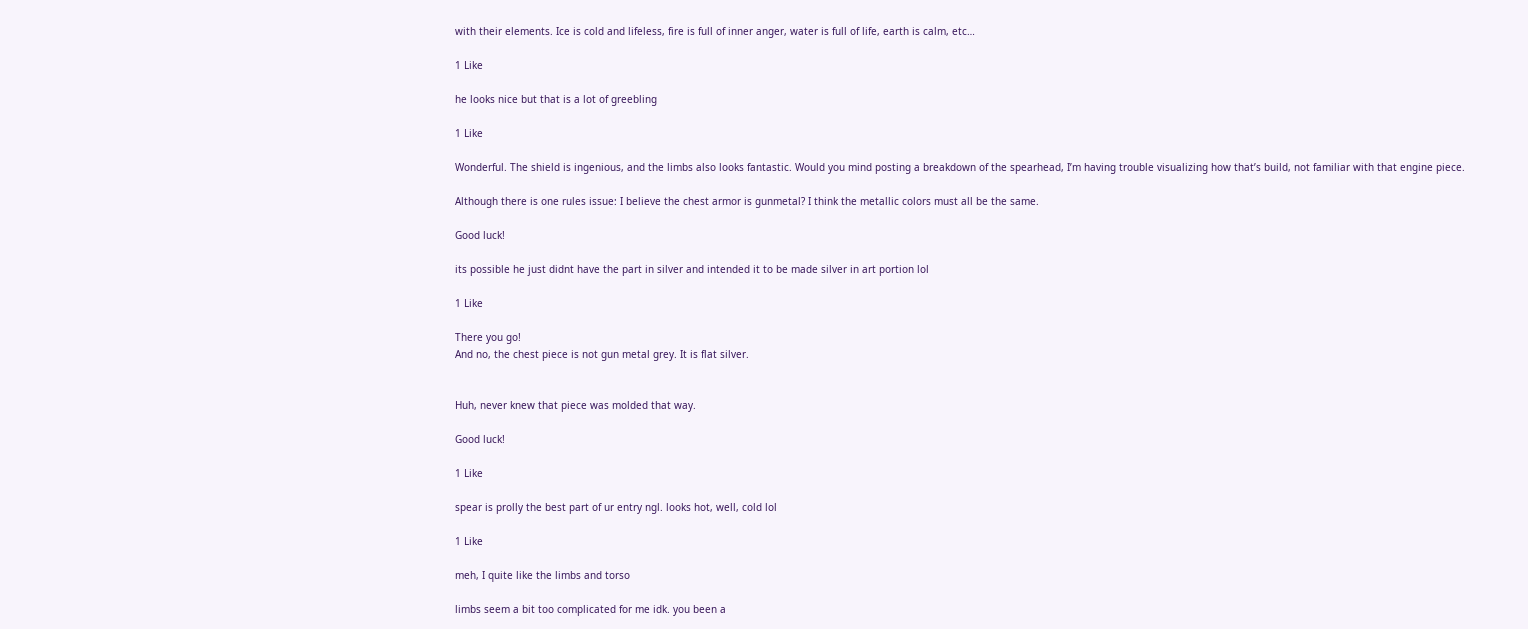with their elements. Ice is cold and lifeless, fire is full of inner anger, water is full of life, earth is calm, etc…

1 Like

he looks nice but that is a lot of greebling

1 Like

Wonderful. The shield is ingenious, and the limbs also looks fantastic. Would you mind posting a breakdown of the spearhead, I’m having trouble visualizing how that’s build, not familiar with that engine piece.

Although there is one rules issue: I believe the chest armor is gunmetal? I think the metallic colors must all be the same.

Good luck!

its possible he just didnt have the part in silver and intended it to be made silver in art portion lol

1 Like

There you go!
And no, the chest piece is not gun metal grey. It is flat silver.


Huh, never knew that piece was molded that way.

Good luck!

1 Like

spear is prolly the best part of ur entry ngl. looks hot, well, cold lol

1 Like

meh, I quite like the limbs and torso

limbs seem a bit too complicated for me idk. you been a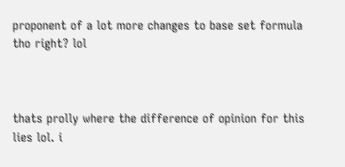proponent of a lot more changes to base set formula tho right? lol



thats prolly where the difference of opinion for this lies lol. i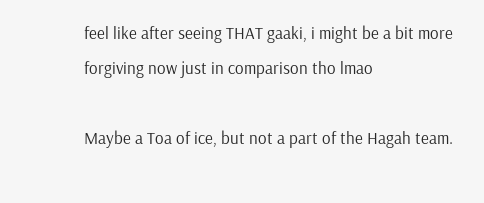feel like after seeing THAT gaaki, i might be a bit more forgiving now just in comparison tho lmao

Maybe a Toa of ice, but not a part of the Hagah team.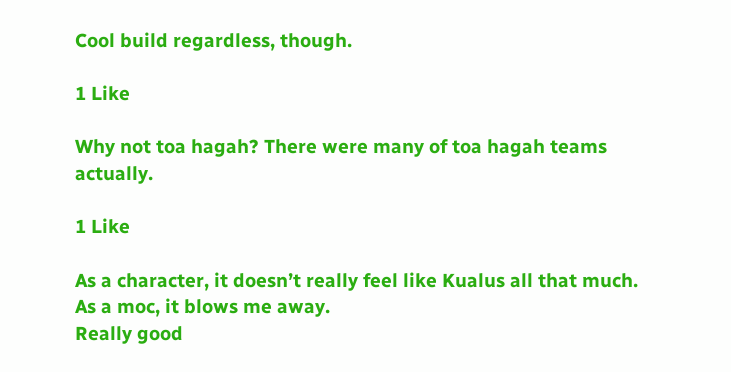Cool build regardless, though.

1 Like

Why not toa hagah? There were many of toa hagah teams actually.

1 Like

As a character, it doesn’t really feel like Kualus all that much.
As a moc, it blows me away.
Really good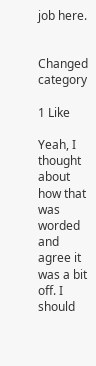job here.


Changed category

1 Like

Yeah, I thought about how that was worded and agree it was a bit off. I should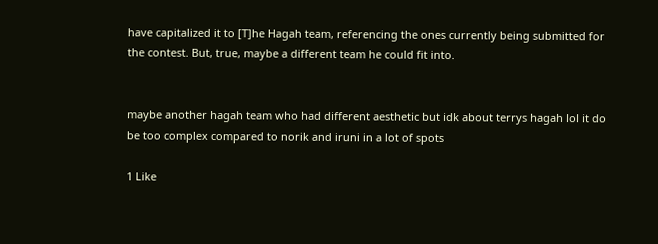have capitalized it to [T]he Hagah team, referencing the ones currently being submitted for the contest. But, true, maybe a different team he could fit into.


maybe another hagah team who had different aesthetic but idk about terrys hagah lol it do be too complex compared to norik and iruni in a lot of spots

1 Like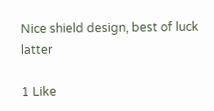Nice shield design, best of luck latter

1 Like